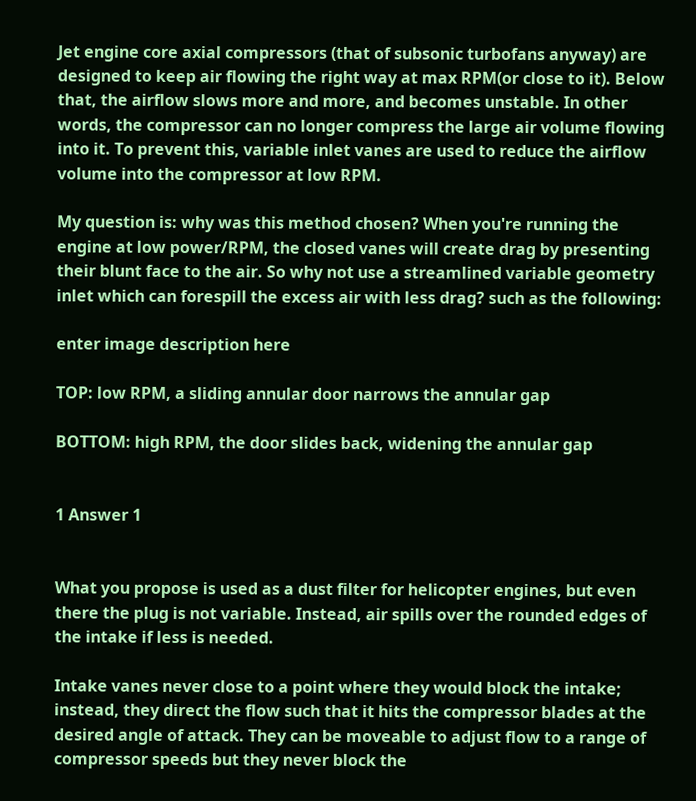Jet engine core axial compressors (that of subsonic turbofans anyway) are designed to keep air flowing the right way at max RPM(or close to it). Below that, the airflow slows more and more, and becomes unstable. In other words, the compressor can no longer compress the large air volume flowing into it. To prevent this, variable inlet vanes are used to reduce the airflow volume into the compressor at low RPM.

My question is: why was this method chosen? When you're running the engine at low power/RPM, the closed vanes will create drag by presenting their blunt face to the air. So why not use a streamlined variable geometry inlet which can forespill the excess air with less drag? such as the following:

enter image description here

TOP: low RPM, a sliding annular door narrows the annular gap

BOTTOM: high RPM, the door slides back, widening the annular gap


1 Answer 1


What you propose is used as a dust filter for helicopter engines, but even there the plug is not variable. Instead, air spills over the rounded edges of the intake if less is needed.

Intake vanes never close to a point where they would block the intake; instead, they direct the flow such that it hits the compressor blades at the desired angle of attack. They can be moveable to adjust flow to a range of compressor speeds but they never block the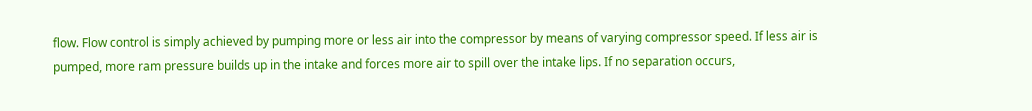flow. Flow control is simply achieved by pumping more or less air into the compressor by means of varying compressor speed. If less air is pumped, more ram pressure builds up in the intake and forces more air to spill over the intake lips. If no separation occurs,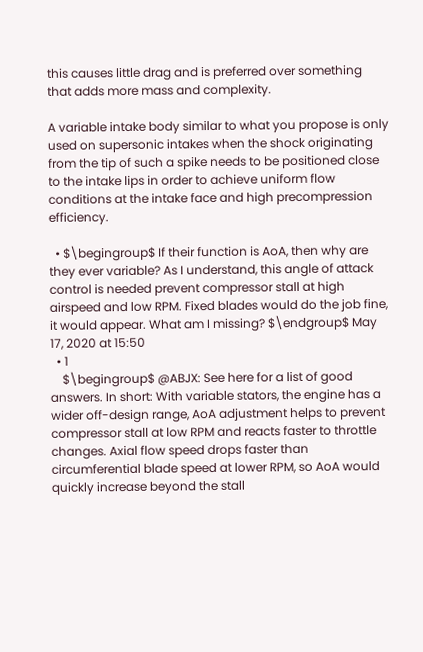this causes little drag and is preferred over something that adds more mass and complexity.

A variable intake body similar to what you propose is only used on supersonic intakes when the shock originating from the tip of such a spike needs to be positioned close to the intake lips in order to achieve uniform flow conditions at the intake face and high precompression efficiency.

  • $\begingroup$ If their function is AoA, then why are they ever variable? As I understand, this angle of attack control is needed prevent compressor stall at high airspeed and low RPM. Fixed blades would do the job fine, it would appear. What am I missing? $\endgroup$ May 17, 2020 at 15:50
  • 1
    $\begingroup$ @ABJX: See here for a list of good answers. In short: With variable stators, the engine has a wider off-design range, AoA adjustment helps to prevent compressor stall at low RPM and reacts faster to throttle changes. Axial flow speed drops faster than circumferential blade speed at lower RPM, so AoA would quickly increase beyond the stall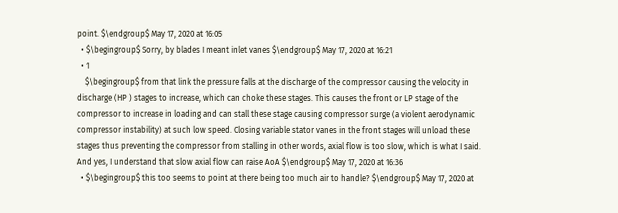point. $\endgroup$ May 17, 2020 at 16:05
  • $\begingroup$ Sorry, by blades I meant inlet vanes $\endgroup$ May 17, 2020 at 16:21
  • 1
    $\begingroup$ from that link the pressure falls at the discharge of the compressor causing the velocity in discharge (HP ) stages to increase, which can choke these stages. This causes the front or LP stage of the compressor to increase in loading and can stall these stage causing compressor surge (a violent aerodynamic compressor instability) at such low speed. Closing variable stator vanes in the front stages will unload these stages thus preventing the compressor from stalling in other words, axial flow is too slow, which is what I said. And yes, I understand that slow axial flow can raise AoA $\endgroup$ May 17, 2020 at 16:36
  • $\begingroup$ this too seems to point at there being too much air to handle? $\endgroup$ May 17, 2020 at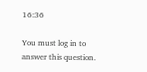16:36

You must log in to answer this question.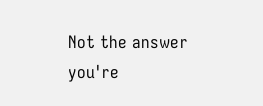Not the answer you're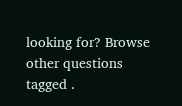looking for? Browse other questions tagged .